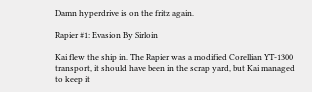Damn hyperdrive is on the fritz again.

Rapier #1: Evasion By Sirloin

Kai flew the ship in. The Rapier was a modified Corellian YT-1300 transport, it should have been in the scrap yard, but Kai managed to keep it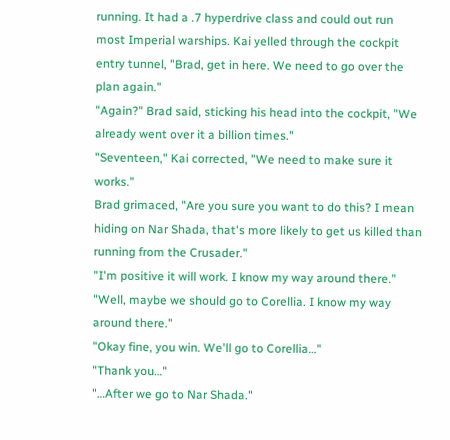running. It had a .7 hyperdrive class and could out run most Imperial warships. Kai yelled through the cockpit entry tunnel, "Brad, get in here. We need to go over the plan again."
"Again?" Brad said, sticking his head into the cockpit, "We already went over it a billion times."
"Seventeen," Kai corrected, "We need to make sure it works."
Brad grimaced, "Are you sure you want to do this? I mean hiding on Nar Shada, that's more likely to get us killed than running from the Crusader."
"I'm positive it will work. I know my way around there."
"Well, maybe we should go to Corellia. I know my way around there."
"Okay fine, you win. We'll go to Corellia…"
"Thank you…"
"…After we go to Nar Shada."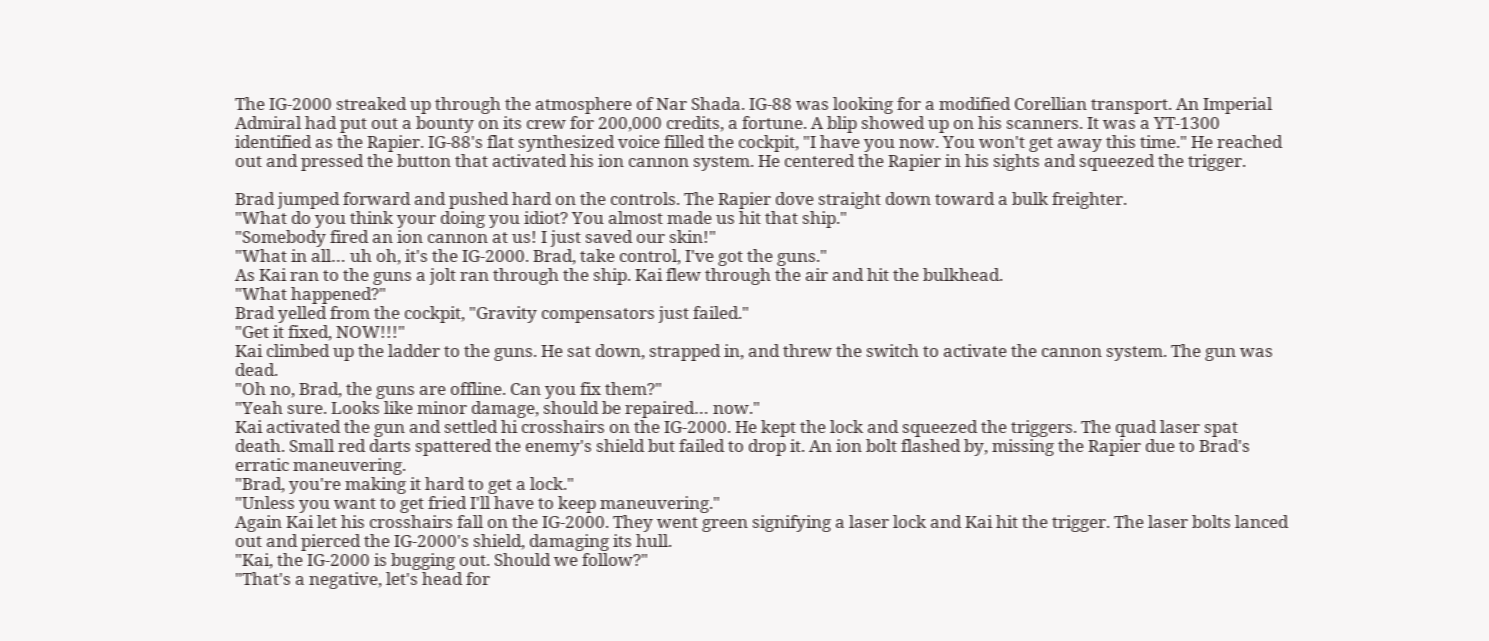The IG-2000 streaked up through the atmosphere of Nar Shada. IG-88 was looking for a modified Corellian transport. An Imperial Admiral had put out a bounty on its crew for 200,000 credits, a fortune. A blip showed up on his scanners. It was a YT-1300 identified as the Rapier. IG-88's flat synthesized voice filled the cockpit, "I have you now. You won't get away this time." He reached out and pressed the button that activated his ion cannon system. He centered the Rapier in his sights and squeezed the trigger.

Brad jumped forward and pushed hard on the controls. The Rapier dove straight down toward a bulk freighter.
"What do you think your doing you idiot? You almost made us hit that ship."
"Somebody fired an ion cannon at us! I just saved our skin!"
"What in all… uh oh, it's the IG-2000. Brad, take control, I've got the guns."
As Kai ran to the guns a jolt ran through the ship. Kai flew through the air and hit the bulkhead.
"What happened?"
Brad yelled from the cockpit, "Gravity compensators just failed."
"Get it fixed, NOW!!!"
Kai climbed up the ladder to the guns. He sat down, strapped in, and threw the switch to activate the cannon system. The gun was dead.
"Oh no, Brad, the guns are offline. Can you fix them?"
"Yeah sure. Looks like minor damage, should be repaired… now."
Kai activated the gun and settled hi crosshairs on the IG-2000. He kept the lock and squeezed the triggers. The quad laser spat death. Small red darts spattered the enemy's shield but failed to drop it. An ion bolt flashed by, missing the Rapier due to Brad's erratic maneuvering.
"Brad, you're making it hard to get a lock."
"Unless you want to get fried I'll have to keep maneuvering."
Again Kai let his crosshairs fall on the IG-2000. They went green signifying a laser lock and Kai hit the trigger. The laser bolts lanced out and pierced the IG-2000's shield, damaging its hull.
"Kai, the IG-2000 is bugging out. Should we follow?"
"That's a negative, let's head for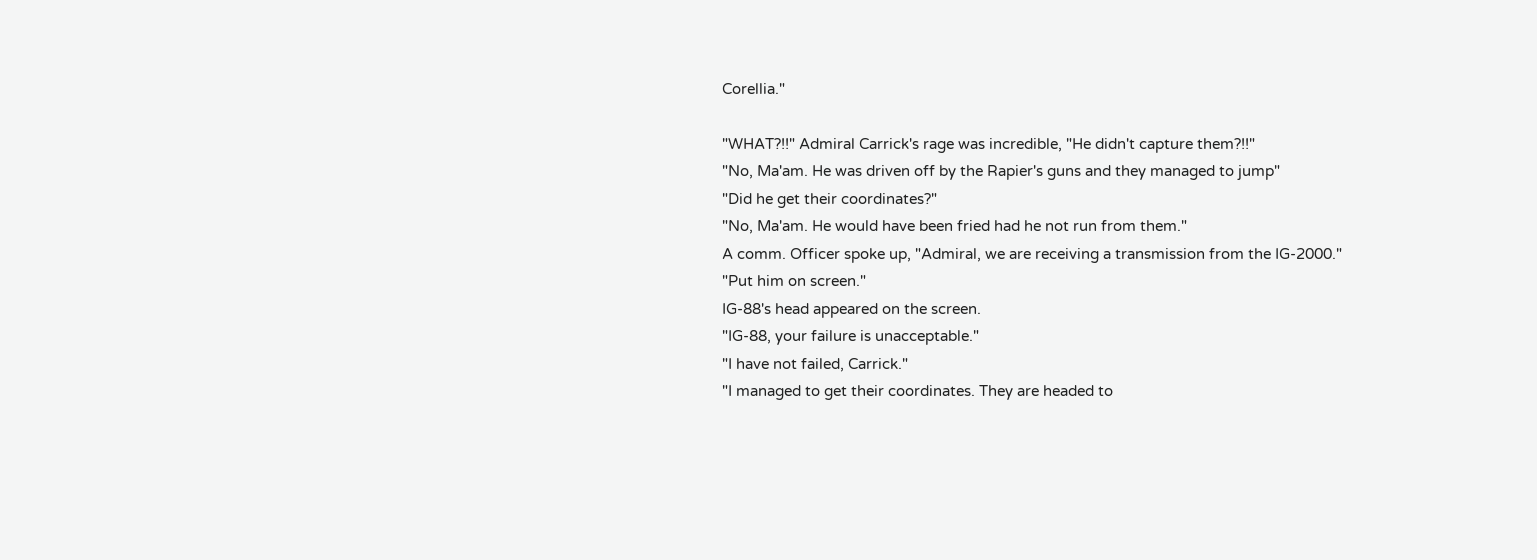Corellia."

"WHAT?!!" Admiral Carrick's rage was incredible, "He didn't capture them?!!"
"No, Ma'am. He was driven off by the Rapier's guns and they managed to jump"
"Did he get their coordinates?"
"No, Ma'am. He would have been fried had he not run from them."
A comm. Officer spoke up, "Admiral, we are receiving a transmission from the IG-2000."
"Put him on screen."
IG-88's head appeared on the screen.
"IG-88, your failure is unacceptable."
"I have not failed, Carrick."
"I managed to get their coordinates. They are headed to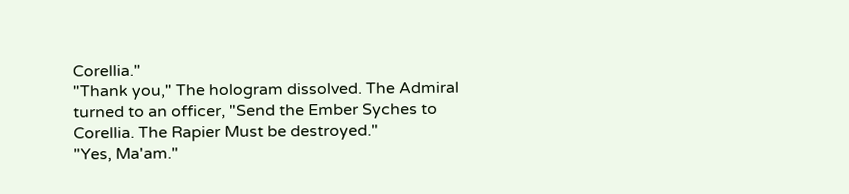Corellia."
"Thank you," The hologram dissolved. The Admiral turned to an officer, "Send the Ember Syches to Corellia. The Rapier Must be destroyed."
"Yes, Ma'am."